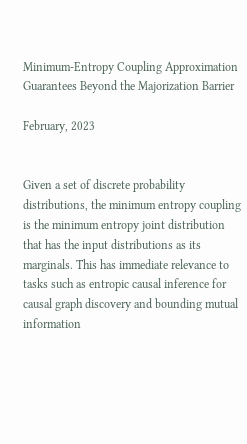Minimum-Entropy Coupling Approximation Guarantees Beyond the Majorization Barrier

February, 2023


Given a set of discrete probability distributions, the minimum entropy coupling is the minimum entropy joint distribution that has the input distributions as its marginals. This has immediate relevance to tasks such as entropic causal inference for causal graph discovery and bounding mutual information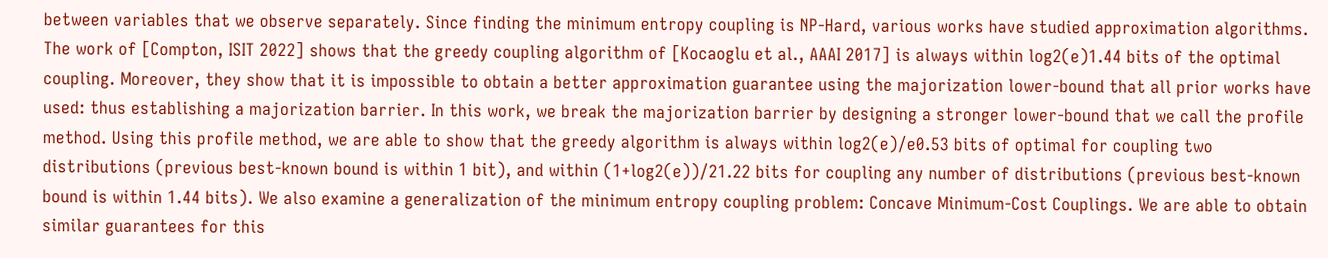between variables that we observe separately. Since finding the minimum entropy coupling is NP-Hard, various works have studied approximation algorithms. The work of [Compton, ISIT 2022] shows that the greedy coupling algorithm of [Kocaoglu et al., AAAI 2017] is always within log2(e)1.44 bits of the optimal coupling. Moreover, they show that it is impossible to obtain a better approximation guarantee using the majorization lower-bound that all prior works have used: thus establishing a majorization barrier. In this work, we break the majorization barrier by designing a stronger lower-bound that we call the profile method. Using this profile method, we are able to show that the greedy algorithm is always within log2(e)/e0.53 bits of optimal for coupling two distributions (previous best-known bound is within 1 bit), and within (1+log2(e))/21.22 bits for coupling any number of distributions (previous best-known bound is within 1.44 bits). We also examine a generalization of the minimum entropy coupling problem: Concave Minimum-Cost Couplings. We are able to obtain similar guarantees for this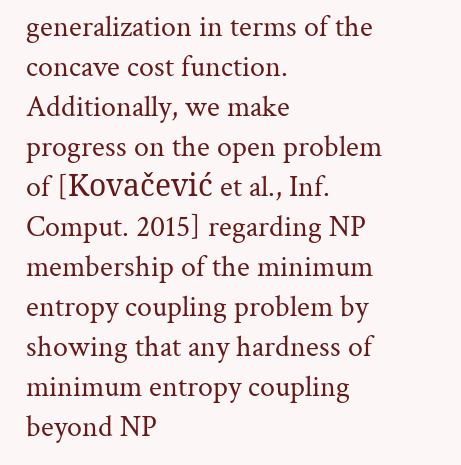generalization in terms of the concave cost function. Additionally, we make progress on the open problem of [Kovačević et al., Inf. Comput. 2015] regarding NP membership of the minimum entropy coupling problem by showing that any hardness of minimum entropy coupling beyond NP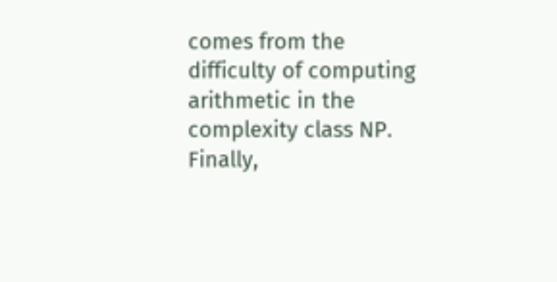comes from the difficulty of computing arithmetic in the complexity class NP. Finally,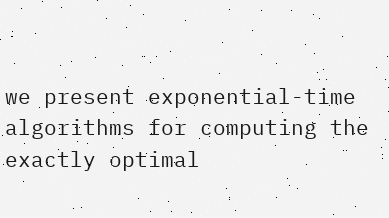we present exponential-time algorithms for computing the exactly optimal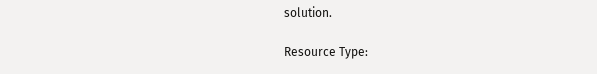solution.

Resource Type: